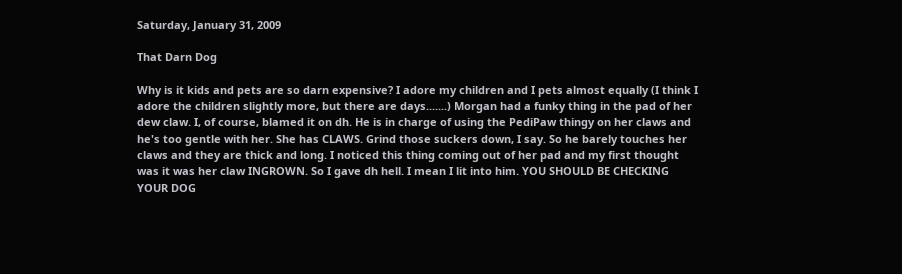Saturday, January 31, 2009

That Darn Dog

Why is it kids and pets are so darn expensive? I adore my children and I pets almost equally (I think I adore the children slightly more, but there are days.......) Morgan had a funky thing in the pad of her dew claw. I, of course, blamed it on dh. He is in charge of using the PediPaw thingy on her claws and he's too gentle with her. She has CLAWS. Grind those suckers down, I say. So he barely touches her claws and they are thick and long. I noticed this thing coming out of her pad and my first thought was it was her claw INGROWN. So I gave dh hell. I mean I lit into him. YOU SHOULD BE CHECKING YOUR DOG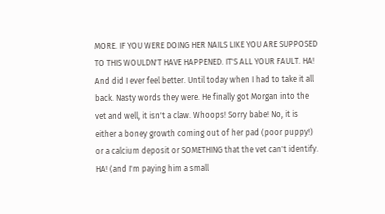MORE. IF YOU WERE DOING HER NAILS LIKE YOU ARE SUPPOSED TO THIS WOULDN'T HAVE HAPPENED. IT'S ALL YOUR FAULT. HA! And did I ever feel better. Until today when I had to take it all back. Nasty words they were. He finally got Morgan into the vet and well, it isn't a claw. Whoops! Sorry babe! No, it is either a boney growth coming out of her pad (poor puppy!) or a calcium deposit or SOMETHING that the vet can't identify. HA! (and I'm paying him a small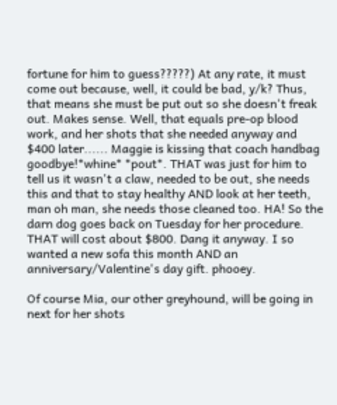fortune for him to guess?????) At any rate, it must come out because, well, it could be bad, y/k? Thus, that means she must be put out so she doesn't freak out. Makes sense. Well, that equals pre-op blood work, and her shots that she needed anyway and $400 later...... Maggie is kissing that coach handbag goodbye!*whine* *pout*. THAT was just for him to tell us it wasn't a claw, needed to be out, she needs this and that to stay healthy AND look at her teeth, man oh man, she needs those cleaned too. HA! So the darn dog goes back on Tuesday for her procedure. THAT will cost about $800. Dang it anyway. I so wanted a new sofa this month AND an anniversary/Valentine's day gift. phooey.

Of course Mia, our other greyhound, will be going in next for her shots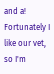and a! Fortunately I like our vet, so I'm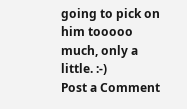going to pick on him tooooo much, only a little. :-)
Post a Comment